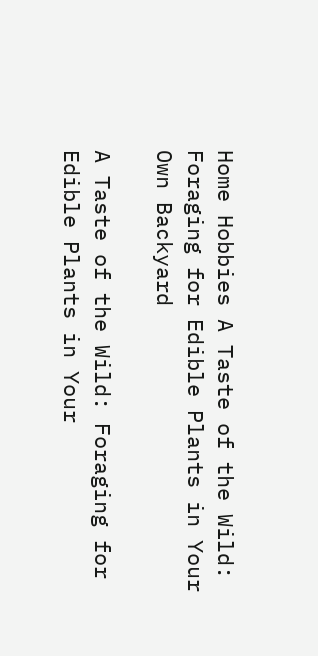Home Hobbies A Taste of the Wild: Foraging for Edible Plants in Your Own Backyard

A Taste of the Wild: Foraging for Edible Plants in Your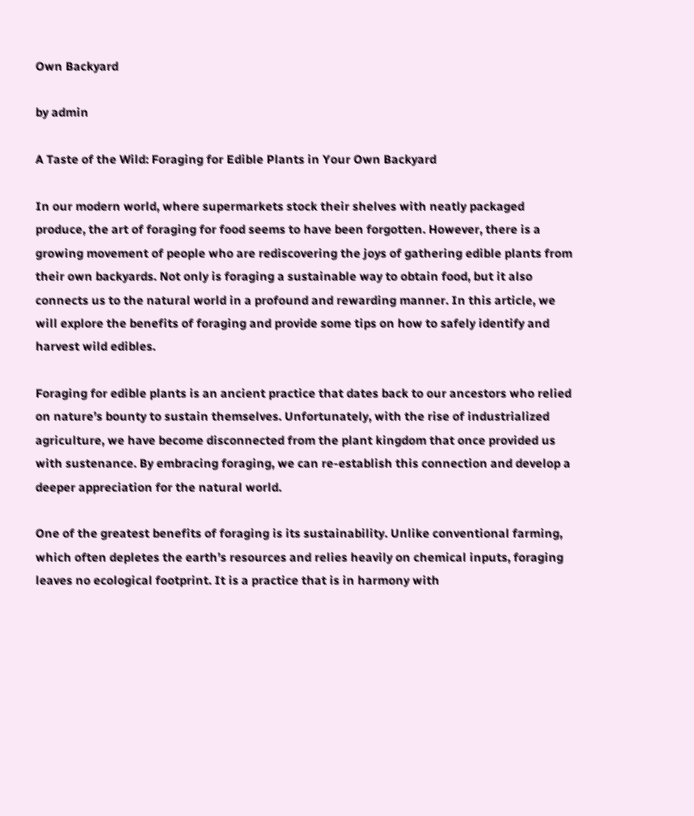Own Backyard

by admin

A Taste of the Wild: Foraging for Edible Plants in Your Own Backyard

In our modern world, where supermarkets stock their shelves with neatly packaged produce, the art of foraging for food seems to have been forgotten. However, there is a growing movement of people who are rediscovering the joys of gathering edible plants from their own backyards. Not only is foraging a sustainable way to obtain food, but it also connects us to the natural world in a profound and rewarding manner. In this article, we will explore the benefits of foraging and provide some tips on how to safely identify and harvest wild edibles.

Foraging for edible plants is an ancient practice that dates back to our ancestors who relied on nature’s bounty to sustain themselves. Unfortunately, with the rise of industrialized agriculture, we have become disconnected from the plant kingdom that once provided us with sustenance. By embracing foraging, we can re-establish this connection and develop a deeper appreciation for the natural world.

One of the greatest benefits of foraging is its sustainability. Unlike conventional farming, which often depletes the earth’s resources and relies heavily on chemical inputs, foraging leaves no ecological footprint. It is a practice that is in harmony with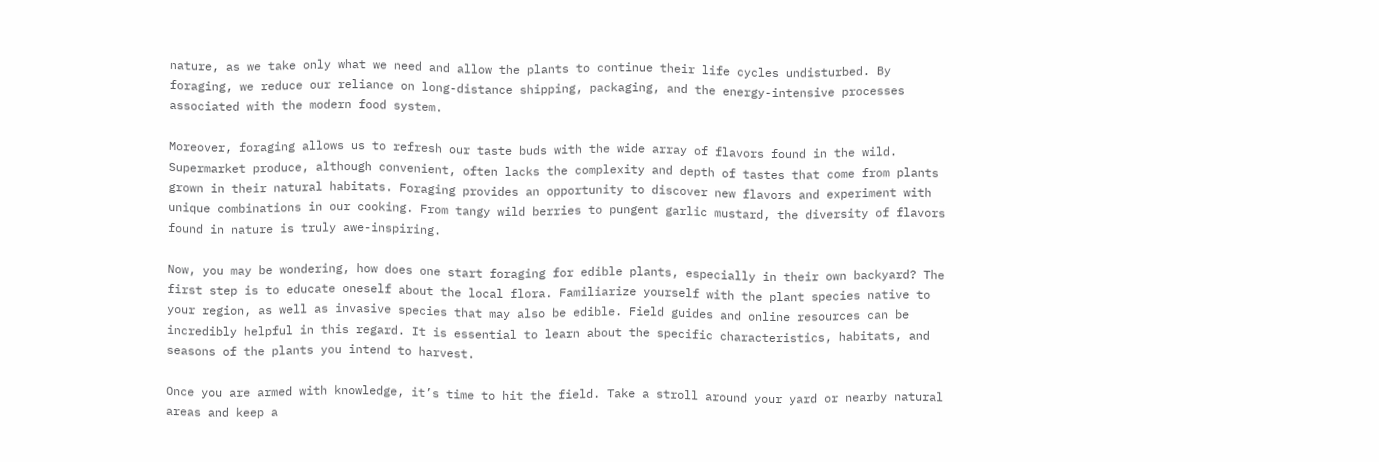nature, as we take only what we need and allow the plants to continue their life cycles undisturbed. By foraging, we reduce our reliance on long-distance shipping, packaging, and the energy-intensive processes associated with the modern food system.

Moreover, foraging allows us to refresh our taste buds with the wide array of flavors found in the wild. Supermarket produce, although convenient, often lacks the complexity and depth of tastes that come from plants grown in their natural habitats. Foraging provides an opportunity to discover new flavors and experiment with unique combinations in our cooking. From tangy wild berries to pungent garlic mustard, the diversity of flavors found in nature is truly awe-inspiring.

Now, you may be wondering, how does one start foraging for edible plants, especially in their own backyard? The first step is to educate oneself about the local flora. Familiarize yourself with the plant species native to your region, as well as invasive species that may also be edible. Field guides and online resources can be incredibly helpful in this regard. It is essential to learn about the specific characteristics, habitats, and seasons of the plants you intend to harvest.

Once you are armed with knowledge, it’s time to hit the field. Take a stroll around your yard or nearby natural areas and keep a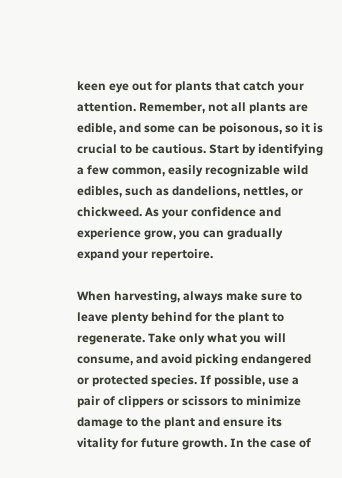keen eye out for plants that catch your attention. Remember, not all plants are edible, and some can be poisonous, so it is crucial to be cautious. Start by identifying a few common, easily recognizable wild edibles, such as dandelions, nettles, or chickweed. As your confidence and experience grow, you can gradually expand your repertoire.

When harvesting, always make sure to leave plenty behind for the plant to regenerate. Take only what you will consume, and avoid picking endangered or protected species. If possible, use a pair of clippers or scissors to minimize damage to the plant and ensure its vitality for future growth. In the case of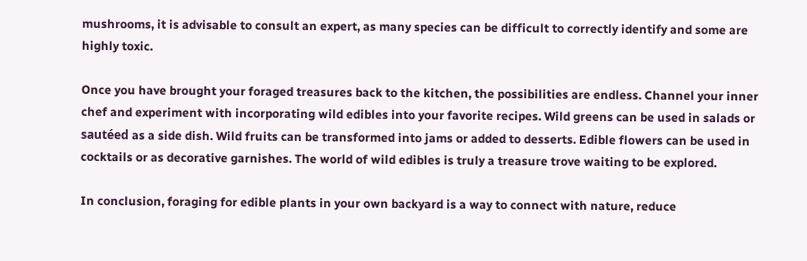mushrooms, it is advisable to consult an expert, as many species can be difficult to correctly identify and some are highly toxic.

Once you have brought your foraged treasures back to the kitchen, the possibilities are endless. Channel your inner chef and experiment with incorporating wild edibles into your favorite recipes. Wild greens can be used in salads or sautéed as a side dish. Wild fruits can be transformed into jams or added to desserts. Edible flowers can be used in cocktails or as decorative garnishes. The world of wild edibles is truly a treasure trove waiting to be explored.

In conclusion, foraging for edible plants in your own backyard is a way to connect with nature, reduce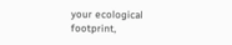your ecological footprint,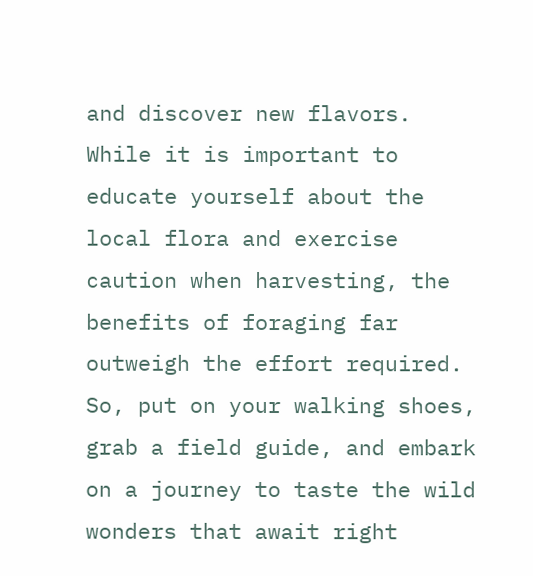and discover new flavors. While it is important to educate yourself about the local flora and exercise caution when harvesting, the benefits of foraging far outweigh the effort required. So, put on your walking shoes, grab a field guide, and embark on a journey to taste the wild wonders that await right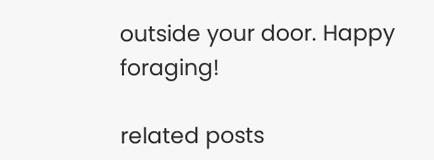outside your door. Happy foraging!

related posts